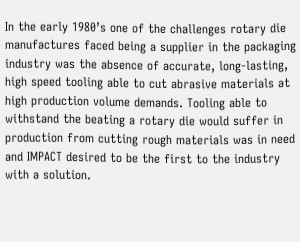In the early 1980’s one of the challenges rotary die manufactures faced being a supplier in the packaging industry was the absence of accurate, long-lasting, high speed tooling able to cut abrasive materials at high production volume demands. Tooling able to withstand the beating a rotary die would suffer in production from cutting rough materials was in need and IMPACT desired to be the first to the industry with a solution.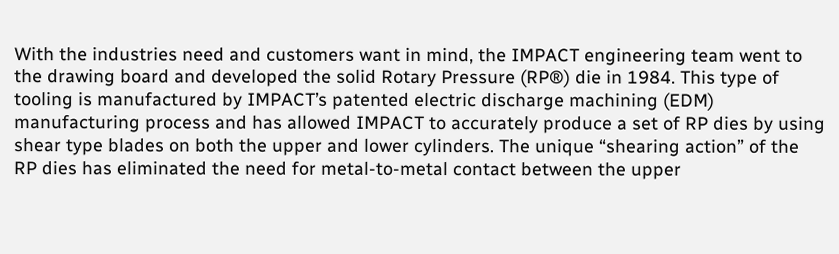With the industries need and customers want in mind, the IMPACT engineering team went to the drawing board and developed the solid Rotary Pressure (RP®) die in 1984. This type of tooling is manufactured by IMPACT’s patented electric discharge machining (EDM) manufacturing process and has allowed IMPACT to accurately produce a set of RP dies by using shear type blades on both the upper and lower cylinders. The unique “shearing action” of the RP dies has eliminated the need for metal-to-metal contact between the upper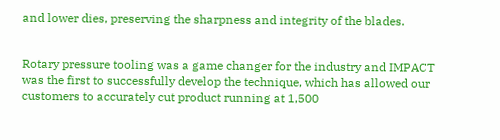and lower dies, preserving the sharpness and integrity of the blades.


Rotary pressure tooling was a game changer for the industry and IMPACT was the first to successfully develop the technique, which has allowed our customers to accurately cut product running at 1,500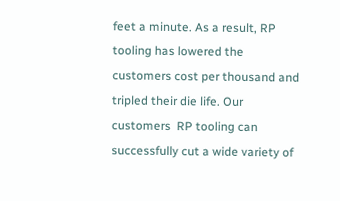feet a minute. As a result, RP tooling has lowered the customers cost per thousand and tripled their die life. Our customers  RP tooling can successfully cut a wide variety of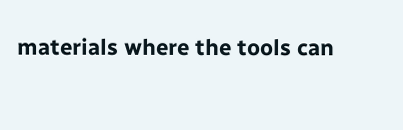materials where the tools can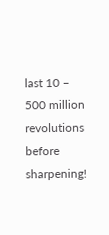last 10 – 500 million revolutions before sharpening!